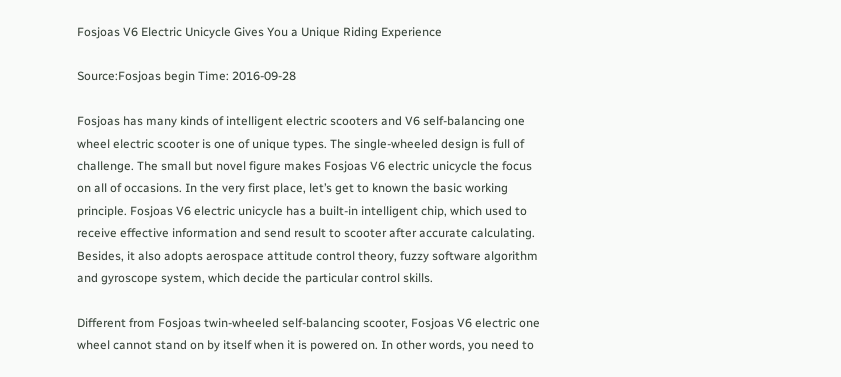Fosjoas V6 Electric Unicycle Gives You a Unique Riding Experience

Source:Fosjoas begin Time: 2016-09-28

Fosjoas has many kinds of intelligent electric scooters and V6 self-balancing one wheel electric scooter is one of unique types. The single-wheeled design is full of challenge. The small but novel figure makes Fosjoas V6 electric unicycle the focus on all of occasions. In the very first place, let’s get to known the basic working principle. Fosjoas V6 electric unicycle has a built-in intelligent chip, which used to receive effective information and send result to scooter after accurate calculating. Besides, it also adopts aerospace attitude control theory, fuzzy software algorithm and gyroscope system, which decide the particular control skills.

Different from Fosjoas twin-wheeled self-balancing scooter, Fosjoas V6 electric one wheel cannot stand on by itself when it is powered on. In other words, you need to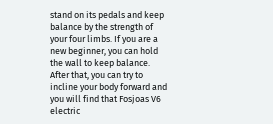stand on its pedals and keep balance by the strength of your four limbs. If you are a new beginner, you can hold the wall to keep balance. After that, you can try to incline your body forward and you will find that Fosjoas V6 electric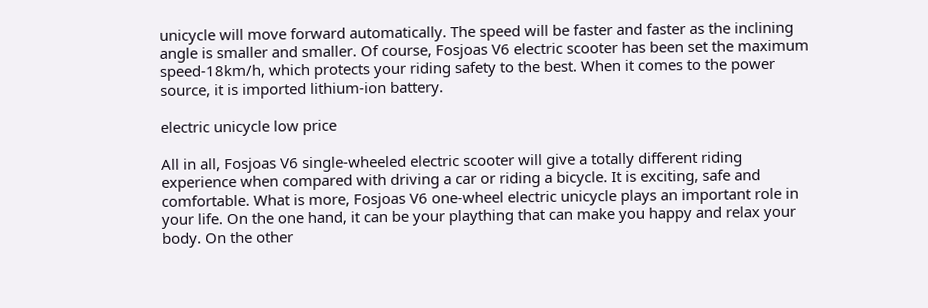unicycle will move forward automatically. The speed will be faster and faster as the inclining angle is smaller and smaller. Of course, Fosjoas V6 electric scooter has been set the maximum speed-18km/h, which protects your riding safety to the best. When it comes to the power source, it is imported lithium-ion battery.

electric unicycle low price

All in all, Fosjoas V6 single-wheeled electric scooter will give a totally different riding experience when compared with driving a car or riding a bicycle. It is exciting, safe and comfortable. What is more, Fosjoas V6 one-wheel electric unicycle plays an important role in your life. On the one hand, it can be your plaything that can make you happy and relax your body. On the other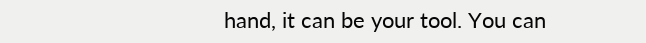hand, it can be your tool. You can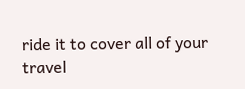ride it to cover all of your travel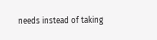needs instead of taking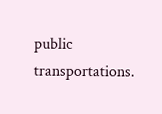public transportations.